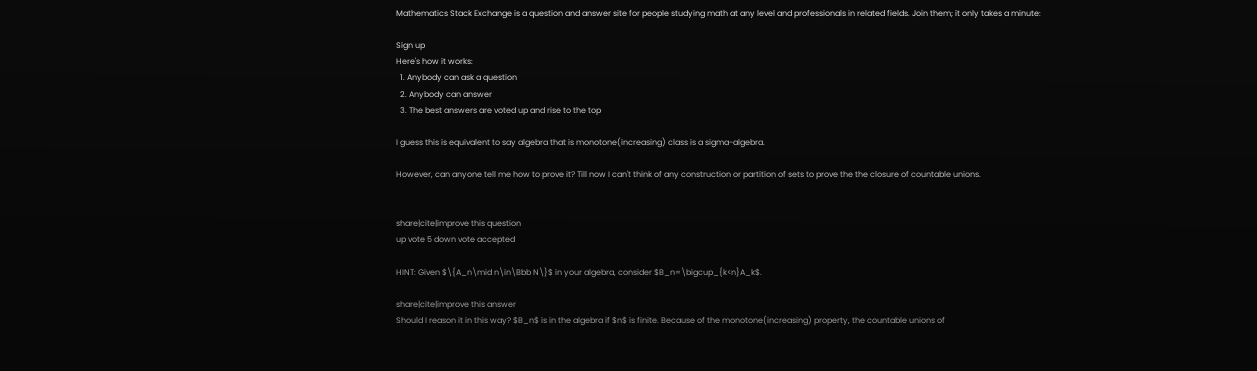Mathematics Stack Exchange is a question and answer site for people studying math at any level and professionals in related fields. Join them; it only takes a minute:

Sign up
Here's how it works:
  1. Anybody can ask a question
  2. Anybody can answer
  3. The best answers are voted up and rise to the top

I guess this is equivalent to say algebra that is monotone(increasing) class is a sigma-algebra.

However, can anyone tell me how to prove it? Till now I can't think of any construction or partition of sets to prove the the closure of countable unions.


share|cite|improve this question
up vote 5 down vote accepted

HINT: Given $\{A_n\mid n\in\Bbb N\}$ in your algebra, consider $B_n=\bigcup_{k<n}A_k$.

share|cite|improve this answer
Should I reason it in this way? $B_n$ is in the algebra if $n$ is finite. Because of the monotone(increasing) property, the countable unions of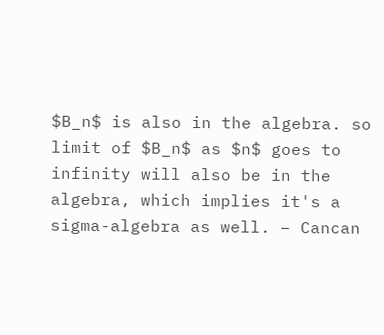$B_n$ is also in the algebra. so limit of $B_n$ as $n$ goes to infinity will also be in the algebra, which implies it's a sigma-algebra as well. – Cancan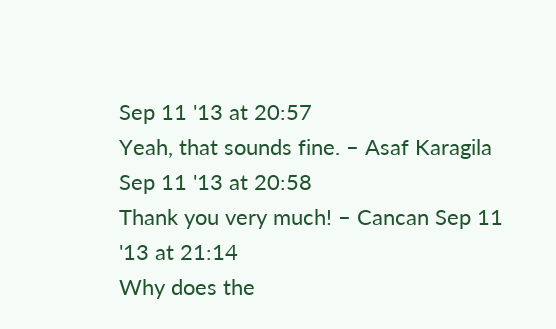Sep 11 '13 at 20:57
Yeah, that sounds fine. – Asaf Karagila Sep 11 '13 at 20:58
Thank you very much! – Cancan Sep 11 '13 at 21:14
Why does the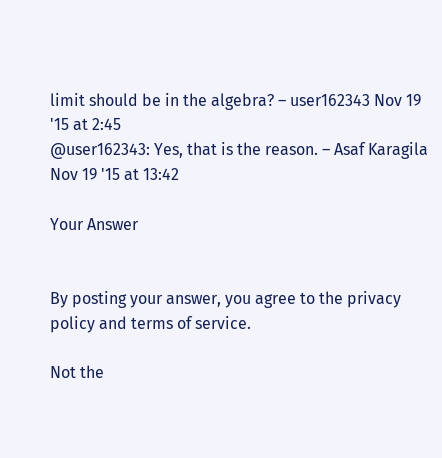limit should be in the algebra? – user162343 Nov 19 '15 at 2:45
@user162343: Yes, that is the reason. – Asaf Karagila Nov 19 '15 at 13:42

Your Answer


By posting your answer, you agree to the privacy policy and terms of service.

Not the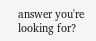answer you're looking for?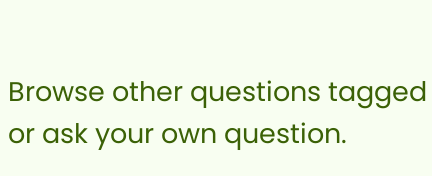Browse other questions tagged or ask your own question.